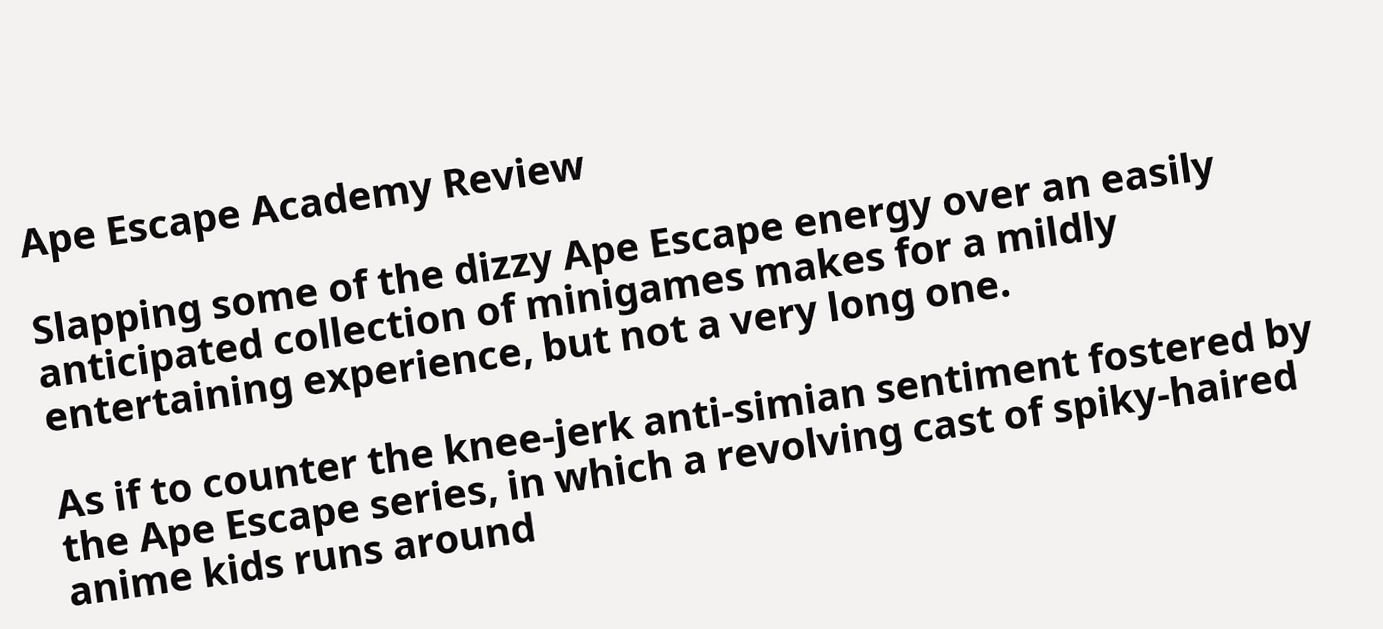Ape Escape Academy Review

Slapping some of the dizzy Ape Escape energy over an easily anticipated collection of minigames makes for a mildly entertaining experience, but not a very long one.

As if to counter the knee-jerk anti-simian sentiment fostered by the Ape Escape series, in which a revolving cast of spiky-haired anime kids runs around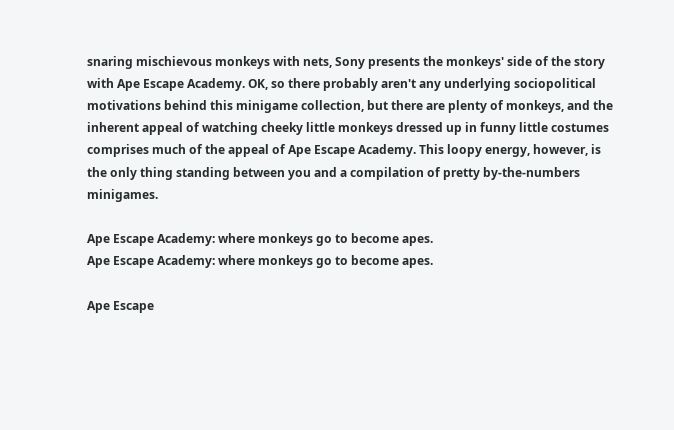snaring mischievous monkeys with nets, Sony presents the monkeys' side of the story with Ape Escape Academy. OK, so there probably aren't any underlying sociopolitical motivations behind this minigame collection, but there are plenty of monkeys, and the inherent appeal of watching cheeky little monkeys dressed up in funny little costumes comprises much of the appeal of Ape Escape Academy. This loopy energy, however, is the only thing standing between you and a compilation of pretty by-the-numbers minigames.

Ape Escape Academy: where monkeys go to become apes.
Ape Escape Academy: where monkeys go to become apes.

Ape Escape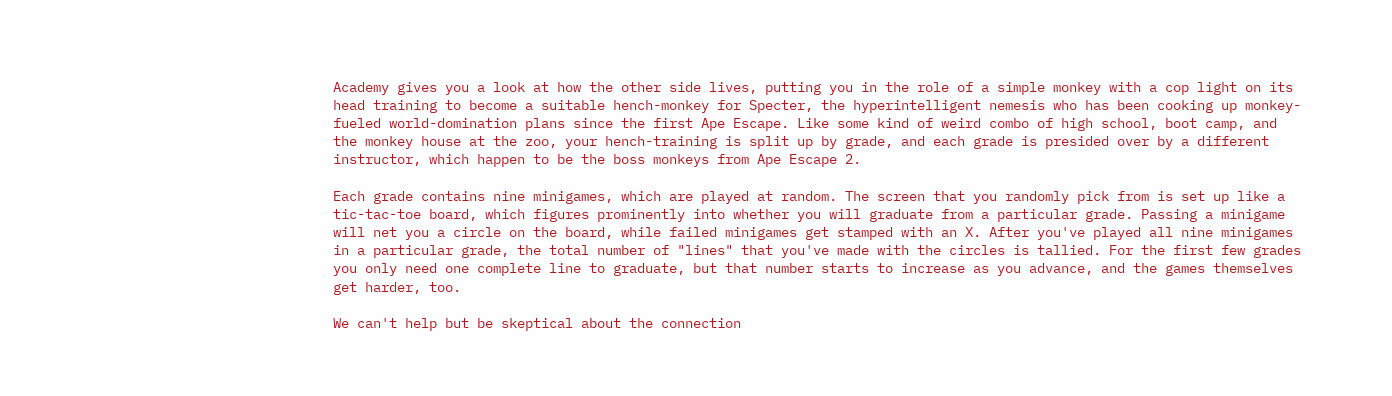Academy gives you a look at how the other side lives, putting you in the role of a simple monkey with a cop light on its head training to become a suitable hench-monkey for Specter, the hyperintelligent nemesis who has been cooking up monkey-fueled world-domination plans since the first Ape Escape. Like some kind of weird combo of high school, boot camp, and the monkey house at the zoo, your hench-training is split up by grade, and each grade is presided over by a different instructor, which happen to be the boss monkeys from Ape Escape 2.

Each grade contains nine minigames, which are played at random. The screen that you randomly pick from is set up like a tic-tac-toe board, which figures prominently into whether you will graduate from a particular grade. Passing a minigame will net you a circle on the board, while failed minigames get stamped with an X. After you've played all nine minigames in a particular grade, the total number of "lines" that you've made with the circles is tallied. For the first few grades you only need one complete line to graduate, but that number starts to increase as you advance, and the games themselves get harder, too.

We can't help but be skeptical about the connection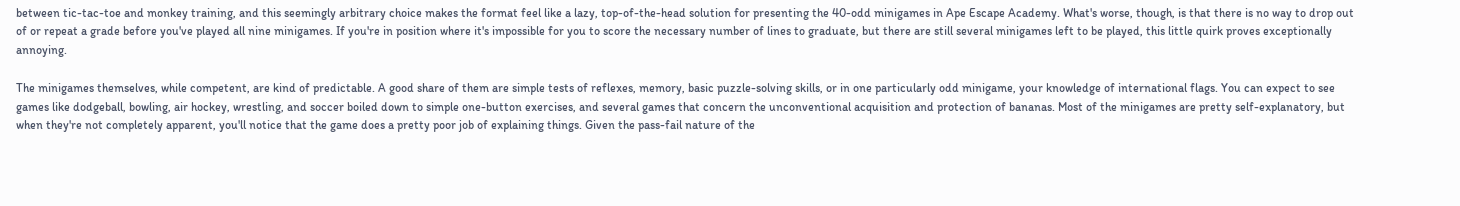between tic-tac-toe and monkey training, and this seemingly arbitrary choice makes the format feel like a lazy, top-of-the-head solution for presenting the 40-odd minigames in Ape Escape Academy. What's worse, though, is that there is no way to drop out of or repeat a grade before you've played all nine minigames. If you're in position where it's impossible for you to score the necessary number of lines to graduate, but there are still several minigames left to be played, this little quirk proves exceptionally annoying.

The minigames themselves, while competent, are kind of predictable. A good share of them are simple tests of reflexes, memory, basic puzzle-solving skills, or in one particularly odd minigame, your knowledge of international flags. You can expect to see games like dodgeball, bowling, air hockey, wrestling, and soccer boiled down to simple one-button exercises, and several games that concern the unconventional acquisition and protection of bananas. Most of the minigames are pretty self-explanatory, but when they're not completely apparent, you'll notice that the game does a pretty poor job of explaining things. Given the pass-fail nature of the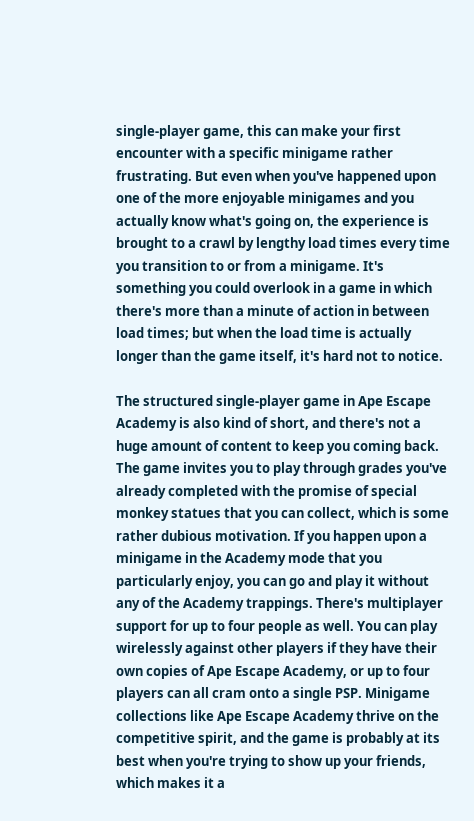single-player game, this can make your first encounter with a specific minigame rather frustrating. But even when you've happened upon one of the more enjoyable minigames and you actually know what's going on, the experience is brought to a crawl by lengthy load times every time you transition to or from a minigame. It's something you could overlook in a game in which there's more than a minute of action in between load times; but when the load time is actually longer than the game itself, it's hard not to notice.

The structured single-player game in Ape Escape Academy is also kind of short, and there's not a huge amount of content to keep you coming back. The game invites you to play through grades you've already completed with the promise of special monkey statues that you can collect, which is some rather dubious motivation. If you happen upon a minigame in the Academy mode that you particularly enjoy, you can go and play it without any of the Academy trappings. There's multiplayer support for up to four people as well. You can play wirelessly against other players if they have their own copies of Ape Escape Academy, or up to four players can all cram onto a single PSP. Minigame collections like Ape Escape Academy thrive on the competitive spirit, and the game is probably at its best when you're trying to show up your friends, which makes it a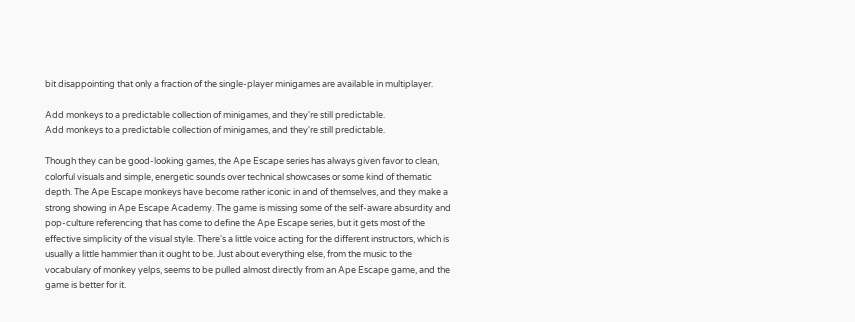bit disappointing that only a fraction of the single-player minigames are available in multiplayer.

Add monkeys to a predictable collection of minigames, and they're still predictable.
Add monkeys to a predictable collection of minigames, and they're still predictable.

Though they can be good-looking games, the Ape Escape series has always given favor to clean, colorful visuals and simple, energetic sounds over technical showcases or some kind of thematic depth. The Ape Escape monkeys have become rather iconic in and of themselves, and they make a strong showing in Ape Escape Academy. The game is missing some of the self-aware absurdity and pop-culture referencing that has come to define the Ape Escape series, but it gets most of the effective simplicity of the visual style. There's a little voice acting for the different instructors, which is usually a little hammier than it ought to be. Just about everything else, from the music to the vocabulary of monkey yelps, seems to be pulled almost directly from an Ape Escape game, and the game is better for it.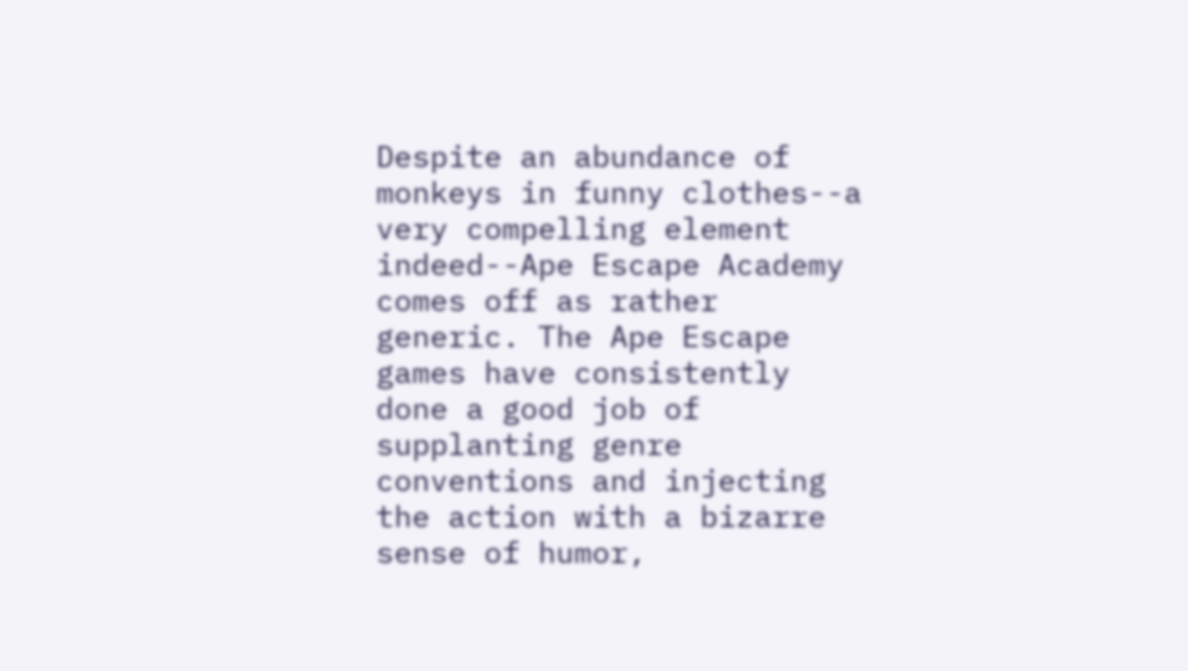Despite an abundance of monkeys in funny clothes--a very compelling element indeed--Ape Escape Academy comes off as rather generic. The Ape Escape games have consistently done a good job of supplanting genre conventions and injecting the action with a bizarre sense of humor,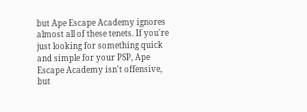but Ape Escape Academy ignores almost all of these tenets. If you're just looking for something quick and simple for your PSP, Ape Escape Academy isn't offensive, but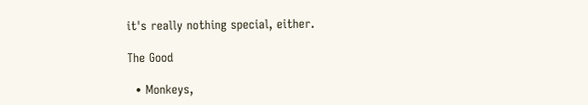it's really nothing special, either.

The Good

  • Monkeys,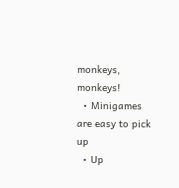monkeys, monkeys!
  • Minigames are easy to pick up
  • Up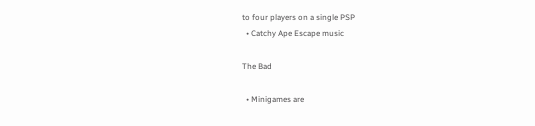to four players on a single PSP
  • Catchy Ape Escape music

The Bad

  • Minigames are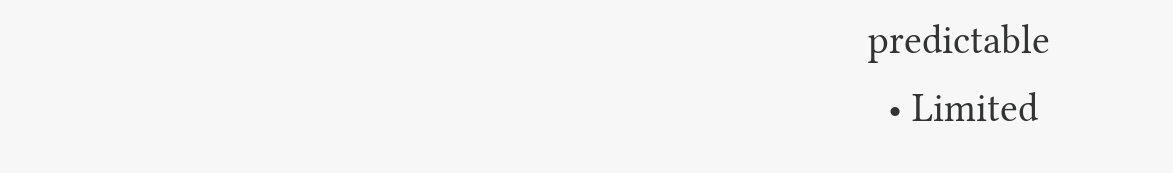predictable
  • Limited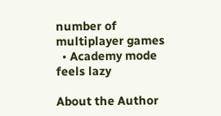number of multiplayer games
  • Academy mode feels lazy

About the Author